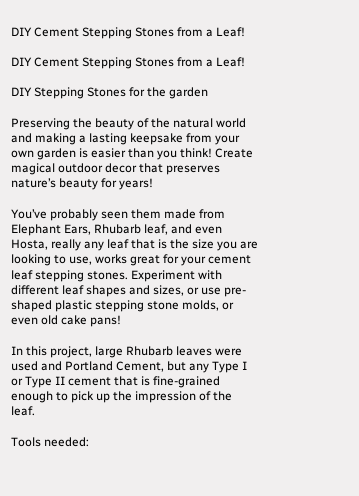DIY Cement Stepping Stones from a Leaf!

DIY Cement Stepping Stones from a Leaf!

DIY Stepping Stones for the garden

Preserving the beauty of the natural world and making a lasting keepsake from your own garden is easier than you think! Create magical outdoor decor that preserves nature’s beauty for years!

You’ve probably seen them made from Elephant Ears, Rhubarb leaf, and even Hosta, really any leaf that is the size you are looking to use, works great for your cement leaf stepping stones. Experiment with different leaf shapes and sizes, or use pre-shaped plastic stepping stone molds, or even old cake pans!

In this project, large Rhubarb leaves were used and Portland Cement, but any Type I or Type II cement that is fine-grained enough to pick up the impression of the leaf.

Tools needed: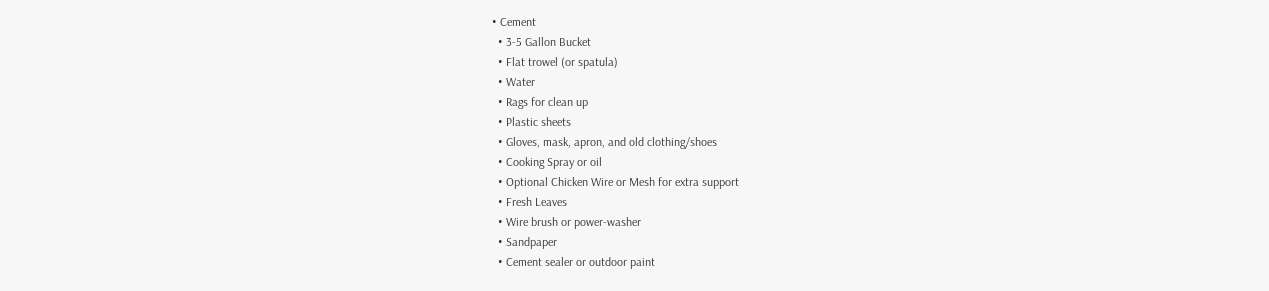• Cement
  • 3-5 Gallon Bucket
  • Flat trowel (or spatula)
  • Water
  • Rags for clean up
  • Plastic sheets
  • Gloves, mask, apron, and old clothing/shoes
  • Cooking Spray or oil
  • Optional Chicken Wire or Mesh for extra support
  • Fresh Leaves
  • Wire brush or power-washer
  • Sandpaper
  • Cement sealer or outdoor paint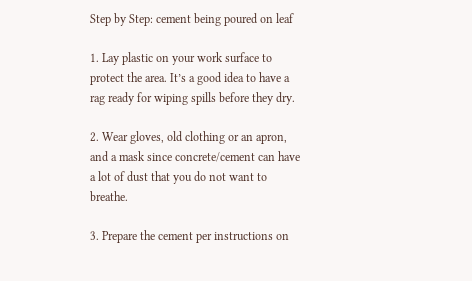Step by Step: cement being poured on leaf

1. Lay plastic on your work surface to protect the area. It’s a good idea to have a rag ready for wiping spills before they dry.

2. Wear gloves, old clothing or an apron, and a mask since concrete/cement can have a lot of dust that you do not want to breathe.

3. Prepare the cement per instructions on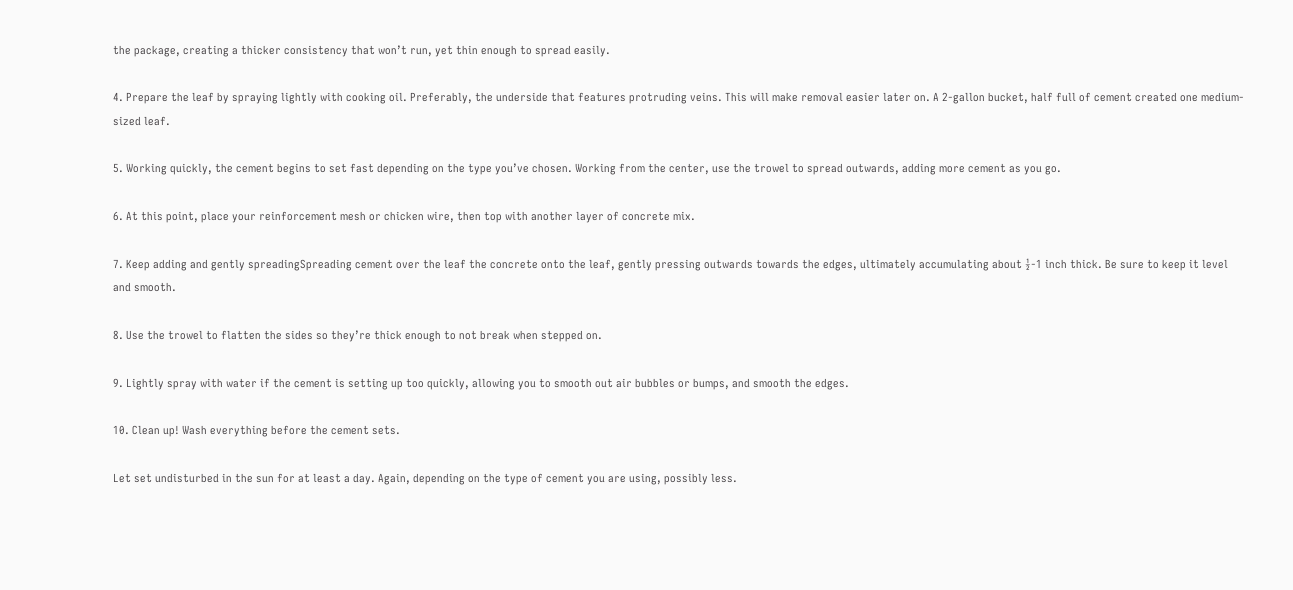the package, creating a thicker consistency that won’t run, yet thin enough to spread easily.

4. Prepare the leaf by spraying lightly with cooking oil. Preferably, the underside that features protruding veins. This will make removal easier later on. A 2-gallon bucket, half full of cement created one medium-sized leaf.

5. Working quickly, the cement begins to set fast depending on the type you’ve chosen. Working from the center, use the trowel to spread outwards, adding more cement as you go.

6. At this point, place your reinforcement mesh or chicken wire, then top with another layer of concrete mix.

7. Keep adding and gently spreadingSpreading cement over the leaf the concrete onto the leaf, gently pressing outwards towards the edges, ultimately accumulating about ½-1 inch thick. Be sure to keep it level and smooth.

8. Use the trowel to flatten the sides so they’re thick enough to not break when stepped on.

9. Lightly spray with water if the cement is setting up too quickly, allowing you to smooth out air bubbles or bumps, and smooth the edges.

10. Clean up! Wash everything before the cement sets.

Let set undisturbed in the sun for at least a day. Again, depending on the type of cement you are using, possibly less.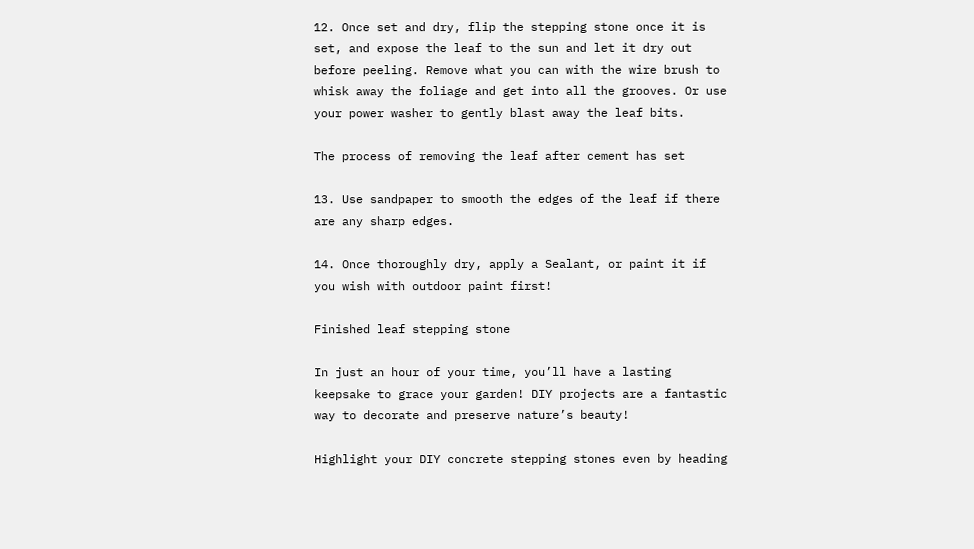12. Once set and dry, flip the stepping stone once it is set, and expose the leaf to the sun and let it dry out before peeling. Remove what you can with the wire brush to whisk away the foliage and get into all the grooves. Or use your power washer to gently blast away the leaf bits.

The process of removing the leaf after cement has set

13. Use sandpaper to smooth the edges of the leaf if there are any sharp edges.

14. Once thoroughly dry, apply a Sealant, or paint it if you wish with outdoor paint first!

Finished leaf stepping stone

In just an hour of your time, you’ll have a lasting keepsake to grace your garden! DIY projects are a fantastic way to decorate and preserve nature’s beauty!

Highlight your DIY concrete stepping stones even by heading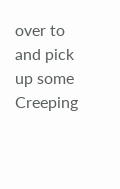over to and pick up some Creeping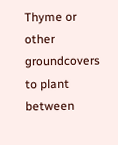Thyme or other groundcovers to plant between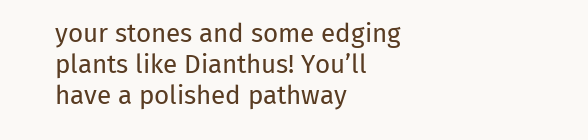your stones and some edging plants like Dianthus! You’ll have a polished pathway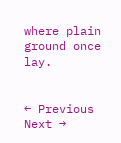where plain ground once lay.


← Previous Next →